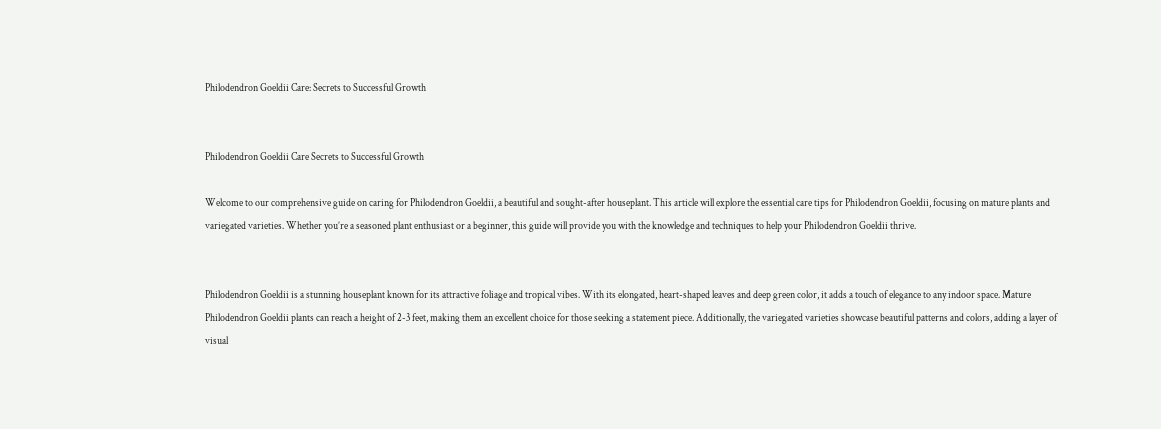Philodendron Goeldii Care: Secrets to Successful Growth


Philodendron Goeldii Care Secrets to Successful Growth

Welcome to our comprehensive guide on caring for Philodendron Goeldii, a beautiful and sought-after houseplant. This article will explore the essential care tips for Philodendron Goeldii, focusing on mature plants and variegated varieties. Whether you’re a seasoned plant enthusiast or a beginner, this guide will provide you with the knowledge and techniques to help your Philodendron Goeldii thrive.


Philodendron Goeldii is a stunning houseplant known for its attractive foliage and tropical vibes. With its elongated, heart-shaped leaves and deep green color, it adds a touch of elegance to any indoor space. Mature Philodendron Goeldii plants can reach a height of 2-3 feet, making them an excellent choice for those seeking a statement piece. Additionally, the variegated varieties showcase beautiful patterns and colors, adding a layer of visual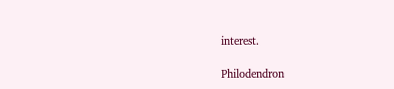interest.

Philodendron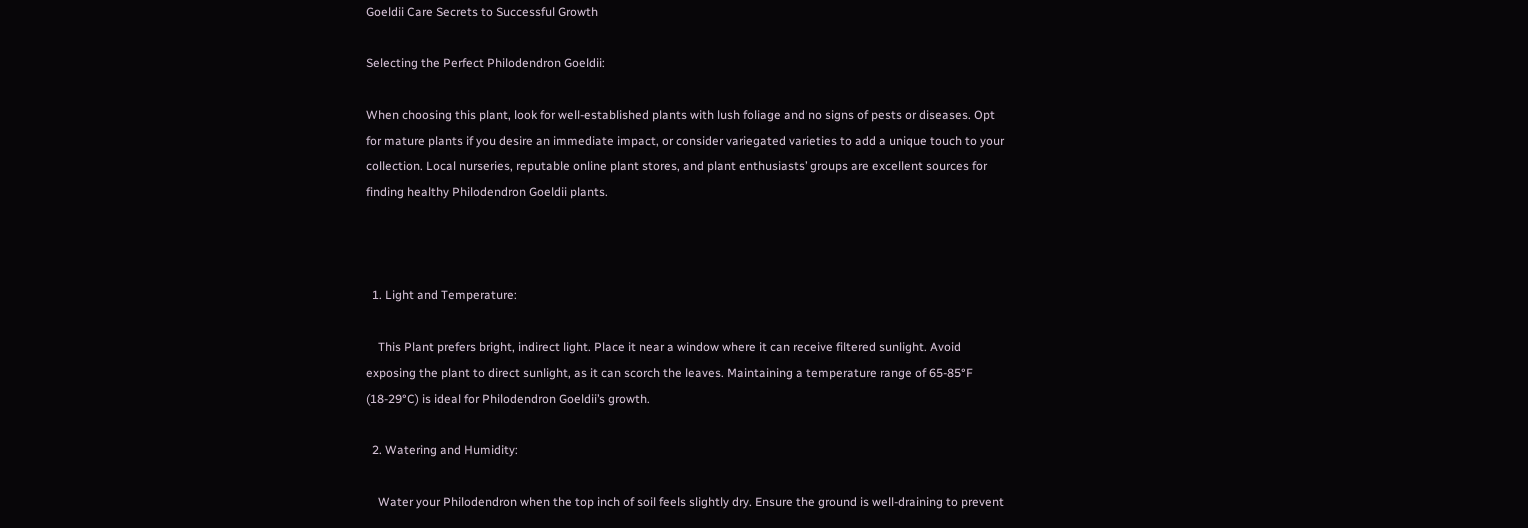Goeldii Care Secrets to Successful Growth

Selecting the Perfect Philodendron Goeldii:

When choosing this plant, look for well-established plants with lush foliage and no signs of pests or diseases. Opt for mature plants if you desire an immediate impact, or consider variegated varieties to add a unique touch to your collection. Local nurseries, reputable online plant stores, and plant enthusiasts’ groups are excellent sources for finding healthy Philodendron Goeldii plants.



  1. Light and Temperature:

    This Plant prefers bright, indirect light. Place it near a window where it can receive filtered sunlight. Avoid exposing the plant to direct sunlight, as it can scorch the leaves. Maintaining a temperature range of 65-85°F (18-29°C) is ideal for Philodendron Goeldii’s growth.

  2. Watering and Humidity:

    Water your Philodendron when the top inch of soil feels slightly dry. Ensure the ground is well-draining to prevent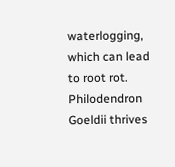waterlogging, which can lead to root rot. Philodendron Goeldii thrives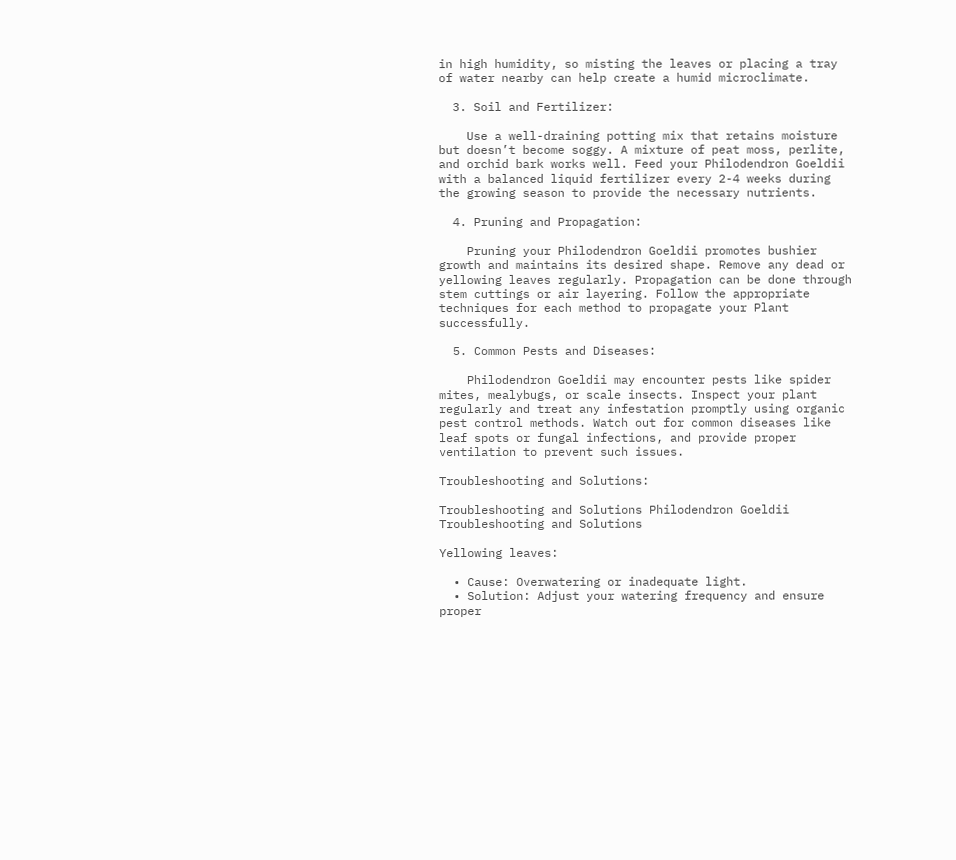in high humidity, so misting the leaves or placing a tray of water nearby can help create a humid microclimate.

  3. Soil and Fertilizer:

    Use a well-draining potting mix that retains moisture but doesn’t become soggy. A mixture of peat moss, perlite, and orchid bark works well. Feed your Philodendron Goeldii with a balanced liquid fertilizer every 2-4 weeks during the growing season to provide the necessary nutrients.

  4. Pruning and Propagation:

    Pruning your Philodendron Goeldii promotes bushier growth and maintains its desired shape. Remove any dead or yellowing leaves regularly. Propagation can be done through stem cuttings or air layering. Follow the appropriate techniques for each method to propagate your Plant successfully.

  5. Common Pests and Diseases:

    Philodendron Goeldii may encounter pests like spider mites, mealybugs, or scale insects. Inspect your plant regularly and treat any infestation promptly using organic pest control methods. Watch out for common diseases like leaf spots or fungal infections, and provide proper ventilation to prevent such issues.

Troubleshooting and Solutions:

Troubleshooting and Solutions Philodendron Goeldii
Troubleshooting and Solutions

Yellowing leaves:

  • Cause: Overwatering or inadequate light.
  • Solution: Adjust your watering frequency and ensure proper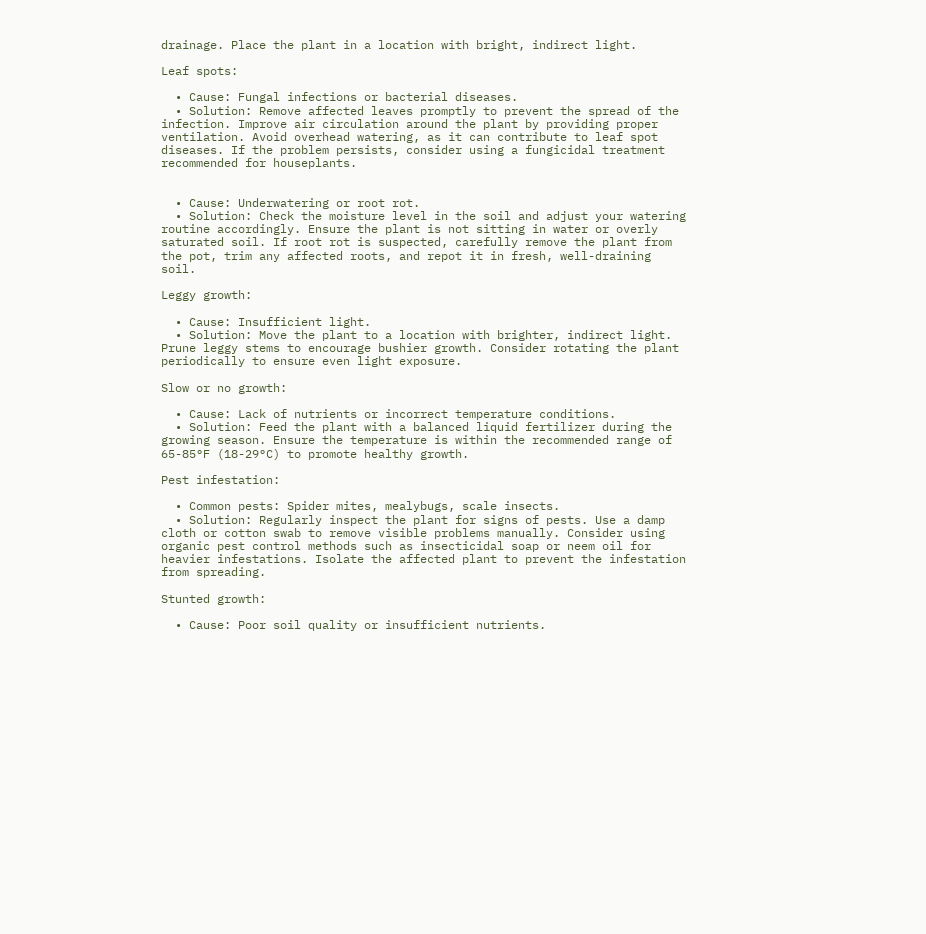drainage. Place the plant in a location with bright, indirect light.

Leaf spots:

  • Cause: Fungal infections or bacterial diseases.
  • Solution: Remove affected leaves promptly to prevent the spread of the infection. Improve air circulation around the plant by providing proper ventilation. Avoid overhead watering, as it can contribute to leaf spot diseases. If the problem persists, consider using a fungicidal treatment recommended for houseplants.


  • Cause: Underwatering or root rot.
  • Solution: Check the moisture level in the soil and adjust your watering routine accordingly. Ensure the plant is not sitting in water or overly saturated soil. If root rot is suspected, carefully remove the plant from the pot, trim any affected roots, and repot it in fresh, well-draining soil.

Leggy growth:

  • Cause: Insufficient light.
  • Solution: Move the plant to a location with brighter, indirect light. Prune leggy stems to encourage bushier growth. Consider rotating the plant periodically to ensure even light exposure.

Slow or no growth:

  • Cause: Lack of nutrients or incorrect temperature conditions.
  • Solution: Feed the plant with a balanced liquid fertilizer during the growing season. Ensure the temperature is within the recommended range of 65-85°F (18-29°C) to promote healthy growth.

Pest infestation:

  • Common pests: Spider mites, mealybugs, scale insects.
  • Solution: Regularly inspect the plant for signs of pests. Use a damp cloth or cotton swab to remove visible problems manually. Consider using organic pest control methods such as insecticidal soap or neem oil for heavier infestations. Isolate the affected plant to prevent the infestation from spreading.

Stunted growth:

  • Cause: Poor soil quality or insufficient nutrients.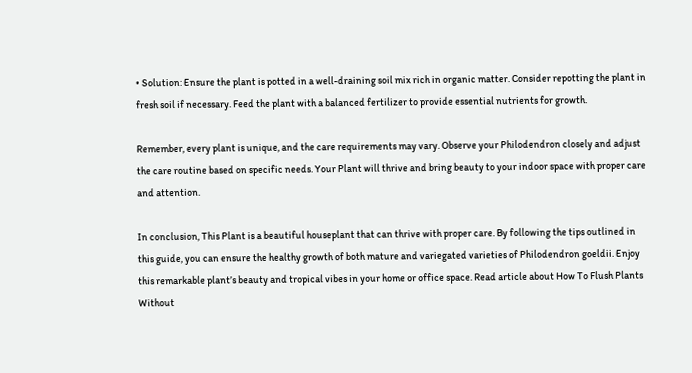• Solution: Ensure the plant is potted in a well-draining soil mix rich in organic matter. Consider repotting the plant in fresh soil if necessary. Feed the plant with a balanced fertilizer to provide essential nutrients for growth.

Remember, every plant is unique, and the care requirements may vary. Observe your Philodendron closely and adjust the care routine based on specific needs. Your Plant will thrive and bring beauty to your indoor space with proper care and attention.

In conclusion, This Plant is a beautiful houseplant that can thrive with proper care. By following the tips outlined in this guide, you can ensure the healthy growth of both mature and variegated varieties of Philodendron goeldii. Enjoy this remarkable plant’s beauty and tropical vibes in your home or office space. Read article about How To Flush Plants Without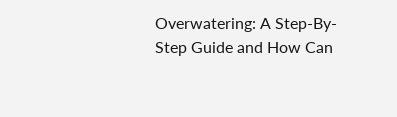Overwatering: A Step-By-Step Guide and How Can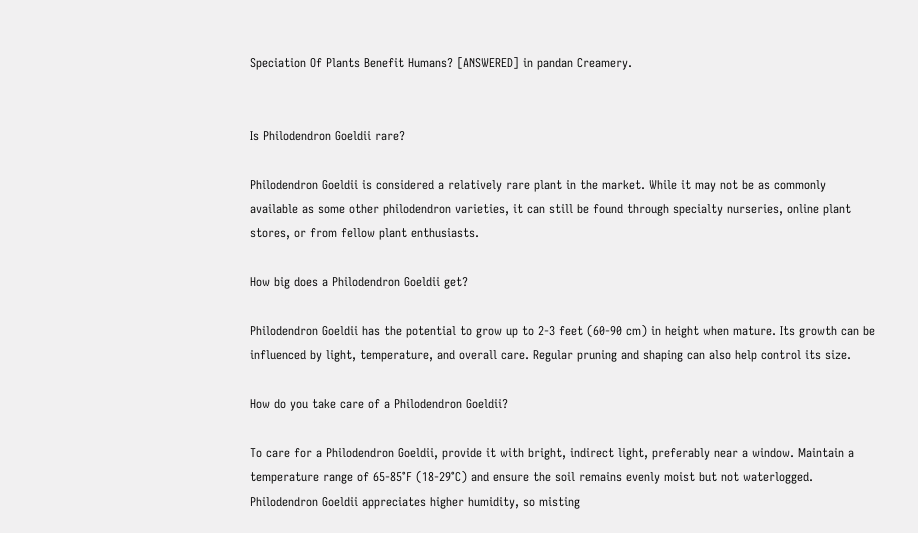Speciation Of Plants Benefit Humans? [ANSWERED] in pandan Creamery.


Is Philodendron Goeldii rare?

Philodendron Goeldii is considered a relatively rare plant in the market. While it may not be as commonly available as some other philodendron varieties, it can still be found through specialty nurseries, online plant stores, or from fellow plant enthusiasts.

How big does a Philodendron Goeldii get?

Philodendron Goeldii has the potential to grow up to 2-3 feet (60-90 cm) in height when mature. Its growth can be influenced by light, temperature, and overall care. Regular pruning and shaping can also help control its size.

How do you take care of a Philodendron Goeldii?

To care for a Philodendron Goeldii, provide it with bright, indirect light, preferably near a window. Maintain a temperature range of 65-85°F (18-29°C) and ensure the soil remains evenly moist but not waterlogged. Philodendron Goeldii appreciates higher humidity, so misting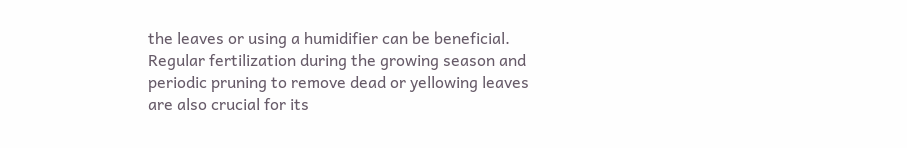the leaves or using a humidifier can be beneficial. Regular fertilization during the growing season and periodic pruning to remove dead or yellowing leaves are also crucial for its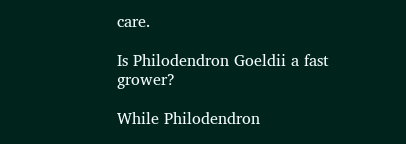care.

Is Philodendron Goeldii a fast grower?

While Philodendron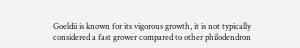Goeldii is known for its vigorous growth, it is not typically considered a fast grower compared to other philodendron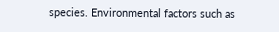species. Environmental factors such as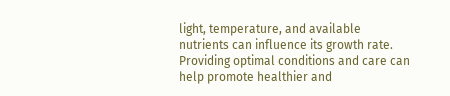light, temperature, and available nutrients can influence its growth rate. Providing optimal conditions and care can help promote healthier and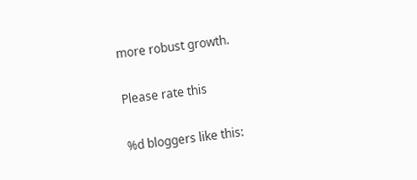more robust growth.

Please rate this

%d bloggers like this: